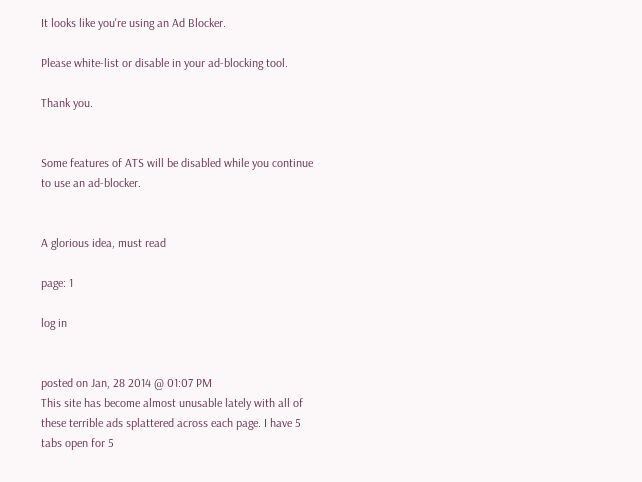It looks like you're using an Ad Blocker.

Please white-list or disable in your ad-blocking tool.

Thank you.


Some features of ATS will be disabled while you continue to use an ad-blocker.


A glorious idea, must read

page: 1

log in


posted on Jan, 28 2014 @ 01:07 PM
This site has become almost unusable lately with all of these terrible ads splattered across each page. I have 5 tabs open for 5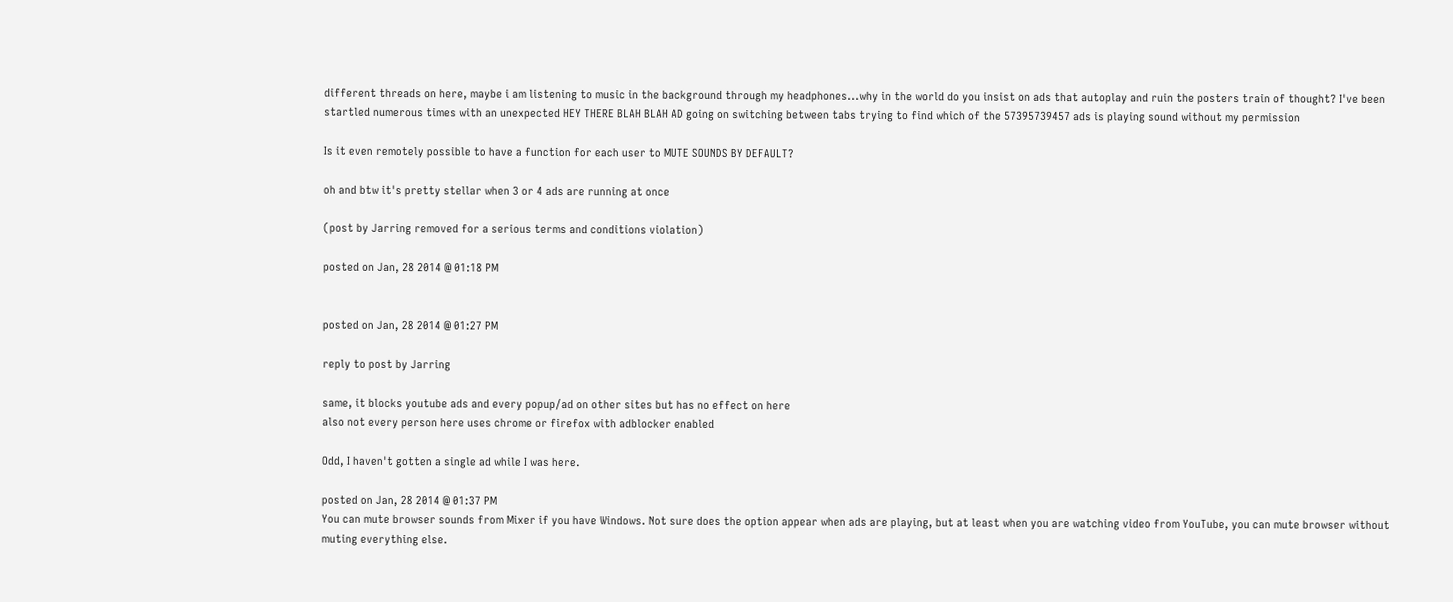different threads on here, maybe i am listening to music in the background through my headphones...why in the world do you insist on ads that autoplay and ruin the posters train of thought? I've been startled numerous times with an unexpected HEY THERE BLAH BLAH AD going on switching between tabs trying to find which of the 57395739457 ads is playing sound without my permission

Is it even remotely possible to have a function for each user to MUTE SOUNDS BY DEFAULT?

oh and btw it's pretty stellar when 3 or 4 ads are running at once

(post by Jarring removed for a serious terms and conditions violation)

posted on Jan, 28 2014 @ 01:18 PM


posted on Jan, 28 2014 @ 01:27 PM

reply to post by Jarring

same, it blocks youtube ads and every popup/ad on other sites but has no effect on here
also not every person here uses chrome or firefox with adblocker enabled

Odd, I haven't gotten a single ad while I was here.

posted on Jan, 28 2014 @ 01:37 PM
You can mute browser sounds from Mixer if you have Windows. Not sure does the option appear when ads are playing, but at least when you are watching video from YouTube, you can mute browser without muting everything else.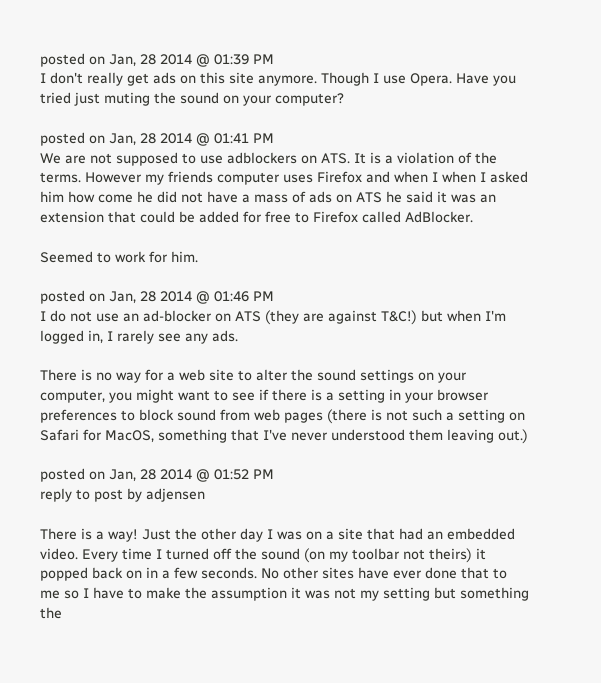posted on Jan, 28 2014 @ 01:39 PM
I don't really get ads on this site anymore. Though I use Opera. Have you tried just muting the sound on your computer?

posted on Jan, 28 2014 @ 01:41 PM
We are not supposed to use adblockers on ATS. It is a violation of the terms. However my friends computer uses Firefox and when I when I asked him how come he did not have a mass of ads on ATS he said it was an extension that could be added for free to Firefox called AdBlocker.

Seemed to work for him.

posted on Jan, 28 2014 @ 01:46 PM
I do not use an ad-blocker on ATS (they are against T&C!) but when I'm logged in, I rarely see any ads.

There is no way for a web site to alter the sound settings on your computer, you might want to see if there is a setting in your browser preferences to block sound from web pages (there is not such a setting on Safari for MacOS, something that I've never understood them leaving out.)

posted on Jan, 28 2014 @ 01:52 PM
reply to post by adjensen

There is a way! Just the other day I was on a site that had an embedded video. Every time I turned off the sound (on my toolbar not theirs) it popped back on in a few seconds. No other sites have ever done that to me so I have to make the assumption it was not my setting but something the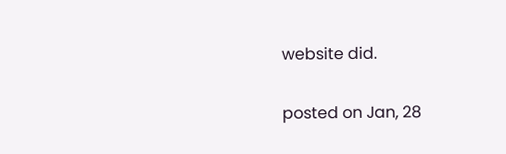website did.

posted on Jan, 28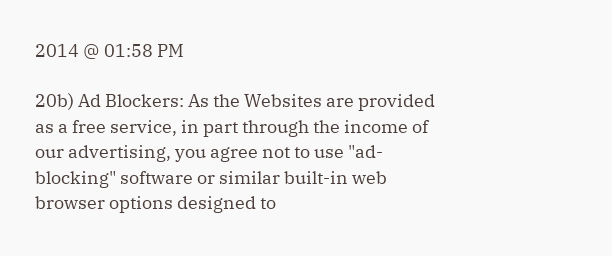2014 @ 01:58 PM

20b) Ad Blockers: As the Websites are provided as a free service, in part through the income of our advertising, you agree not to use "ad-blocking" software or similar built-in web browser options designed to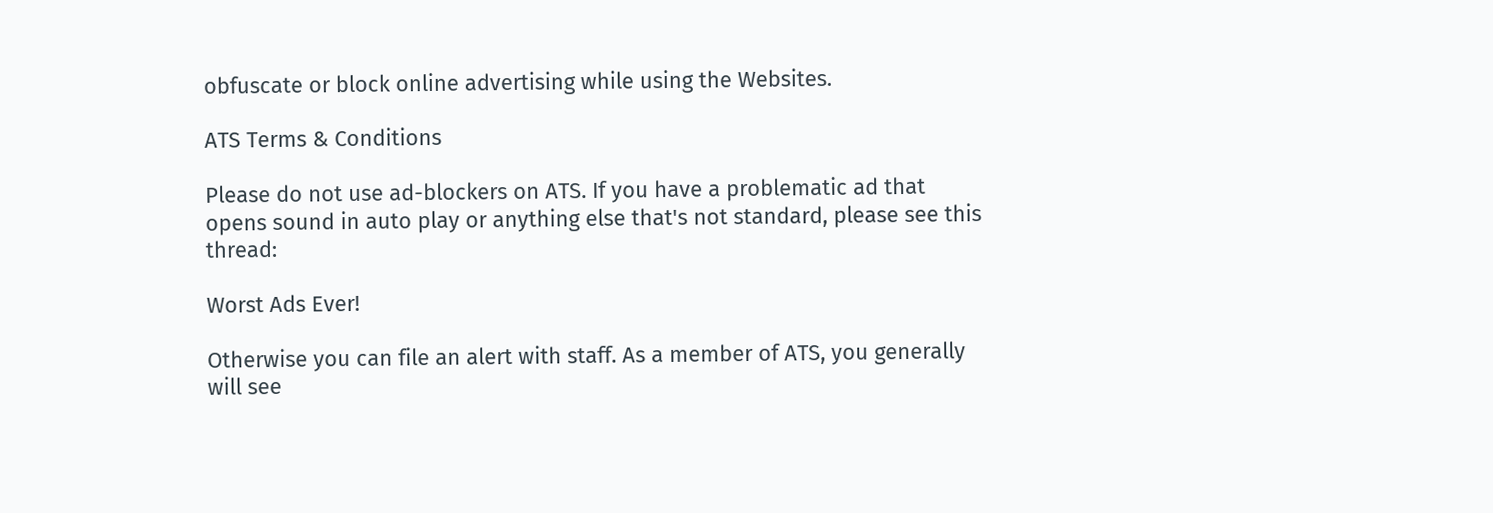obfuscate or block online advertising while using the Websites.

ATS Terms & Conditions

Please do not use ad-blockers on ATS. If you have a problematic ad that opens sound in auto play or anything else that's not standard, please see this thread:

Worst Ads Ever!

Otherwise you can file an alert with staff. As a member of ATS, you generally will see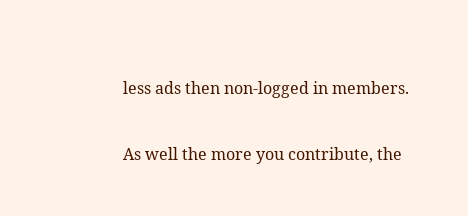less ads then non-logged in members.

As well the more you contribute, the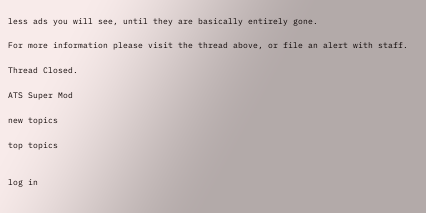less ads you will see, until they are basically entirely gone.

For more information please visit the thread above, or file an alert with staff.

Thread Closed.

ATS Super Mod

new topics

top topics


log in